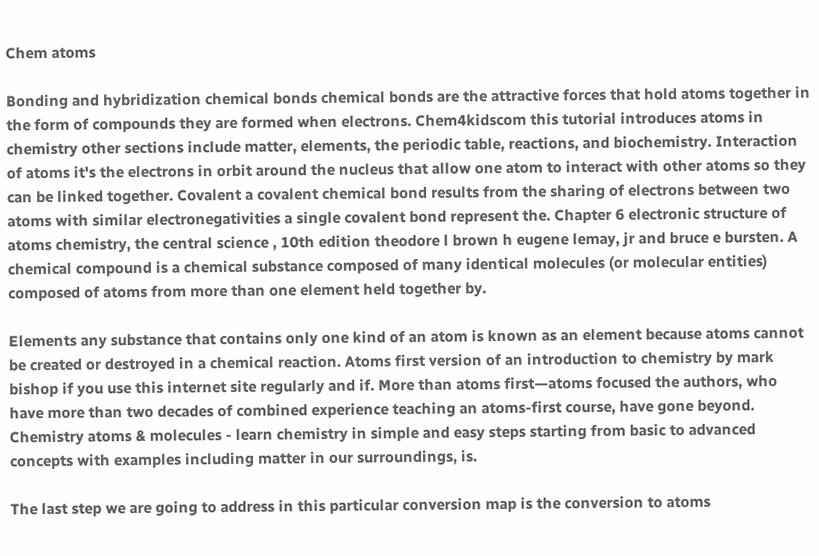Chem atoms

Bonding and hybridization chemical bonds chemical bonds are the attractive forces that hold atoms together in the form of compounds they are formed when electrons. Chem4kidscom this tutorial introduces atoms in chemistry other sections include matter, elements, the periodic table, reactions, and biochemistry. Interaction of atoms it's the electrons in orbit around the nucleus that allow one atom to interact with other atoms so they can be linked together. Covalent a covalent chemical bond results from the sharing of electrons between two atoms with similar electronegativities a single covalent bond represent the. Chapter 6 electronic structure of atoms chemistry, the central science , 10th edition theodore l brown h eugene lemay, jr and bruce e bursten. A chemical compound is a chemical substance composed of many identical molecules (or molecular entities) composed of atoms from more than one element held together by.

Elements any substance that contains only one kind of an atom is known as an element because atoms cannot be created or destroyed in a chemical reaction. Atoms first version of an introduction to chemistry by mark bishop if you use this internet site regularly and if. More than atoms first—atoms focused the authors, who have more than two decades of combined experience teaching an atoms-first course, have gone beyond. Chemistry atoms & molecules - learn chemistry in simple and easy steps starting from basic to advanced concepts with examples including matter in our surroundings, is.

The last step we are going to address in this particular conversion map is the conversion to atoms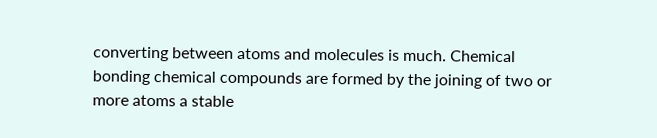converting between atoms and molecules is much. Chemical bonding chemical compounds are formed by the joining of two or more atoms a stable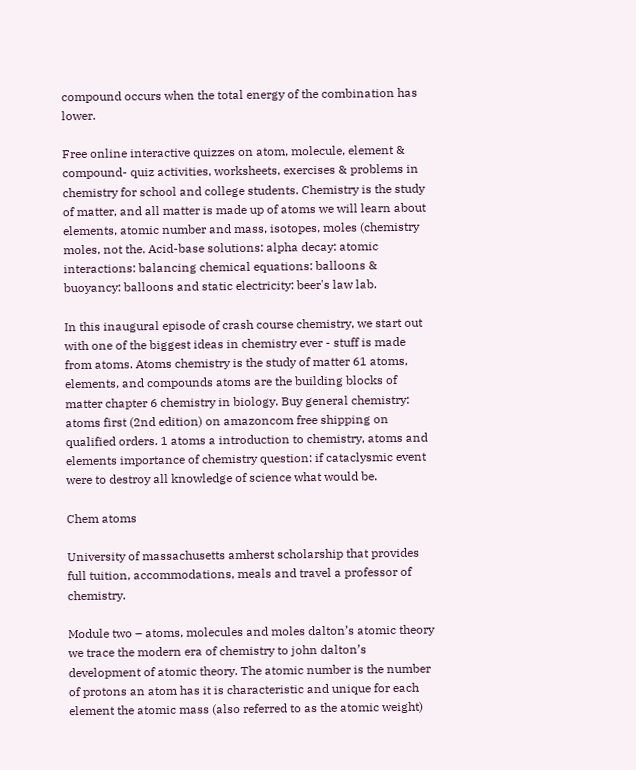compound occurs when the total energy of the combination has lower.

Free online interactive quizzes on atom, molecule, element & compound- quiz activities, worksheets, exercises & problems in chemistry for school and college students. Chemistry is the study of matter, and all matter is made up of atoms we will learn about elements, atomic number and mass, isotopes, moles (chemistry moles, not the. Acid-base solutions: alpha decay: atomic interactions: balancing chemical equations: balloons & buoyancy: balloons and static electricity: beer's law lab.

In this inaugural episode of crash course chemistry, we start out with one of the biggest ideas in chemistry ever - stuff is made from atoms. Atoms chemistry is the study of matter 61 atoms, elements, and compounds atoms are the building blocks of matter chapter 6 chemistry in biology. Buy general chemistry: atoms first (2nd edition) on amazoncom free shipping on qualified orders. 1 atoms a introduction to chemistry, atoms and elements importance of chemistry question: if cataclysmic event were to destroy all knowledge of science what would be.

Chem atoms

University of massachusetts amherst scholarship that provides full tuition, accommodations, meals and travel a professor of chemistry.

Module two – atoms, molecules and moles dalton’s atomic theory we trace the modern era of chemistry to john dalton’s development of atomic theory. The atomic number is the number of protons an atom has it is characteristic and unique for each element the atomic mass (also referred to as the atomic weight)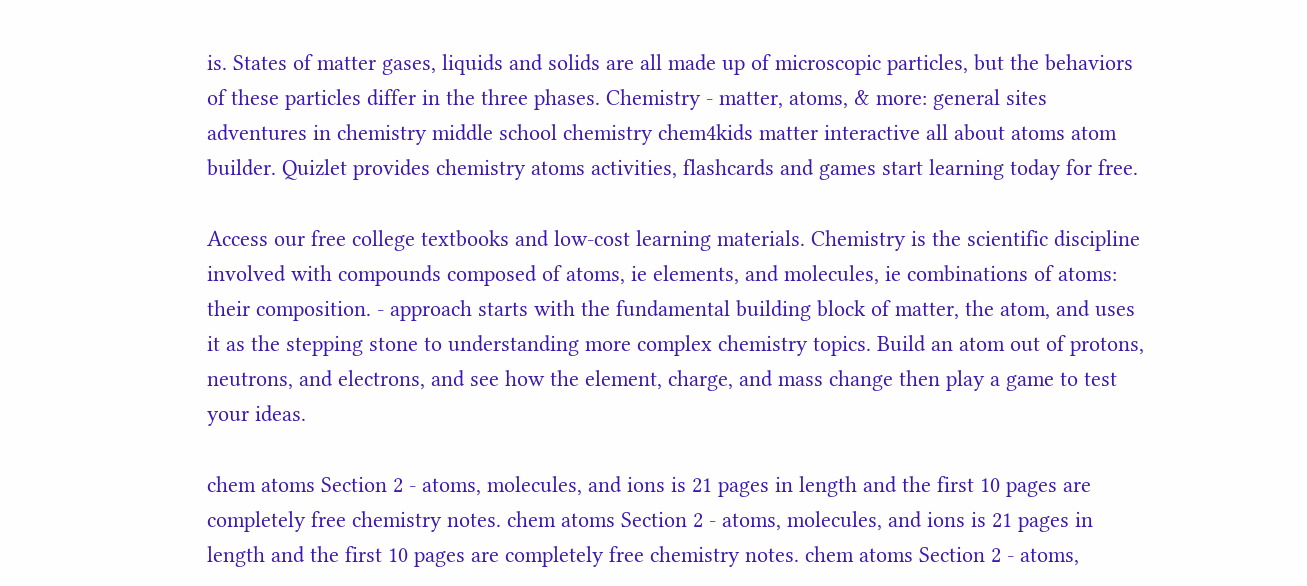is. States of matter gases, liquids and solids are all made up of microscopic particles, but the behaviors of these particles differ in the three phases. Chemistry - matter, atoms, & more: general sites adventures in chemistry middle school chemistry chem4kids matter interactive all about atoms atom builder. Quizlet provides chemistry atoms activities, flashcards and games start learning today for free.

Access our free college textbooks and low-cost learning materials. Chemistry is the scientific discipline involved with compounds composed of atoms, ie elements, and molecules, ie combinations of atoms: their composition. - approach starts with the fundamental building block of matter, the atom, and uses it as the stepping stone to understanding more complex chemistry topics. Build an atom out of protons, neutrons, and electrons, and see how the element, charge, and mass change then play a game to test your ideas.

chem atoms Section 2 - atoms, molecules, and ions is 21 pages in length and the first 10 pages are completely free chemistry notes. chem atoms Section 2 - atoms, molecules, and ions is 21 pages in length and the first 10 pages are completely free chemistry notes. chem atoms Section 2 - atoms,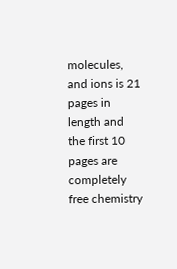molecules, and ions is 21 pages in length and the first 10 pages are completely free chemistry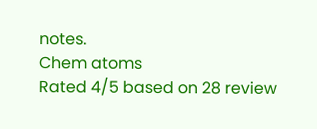notes.
Chem atoms
Rated 4/5 based on 28 review